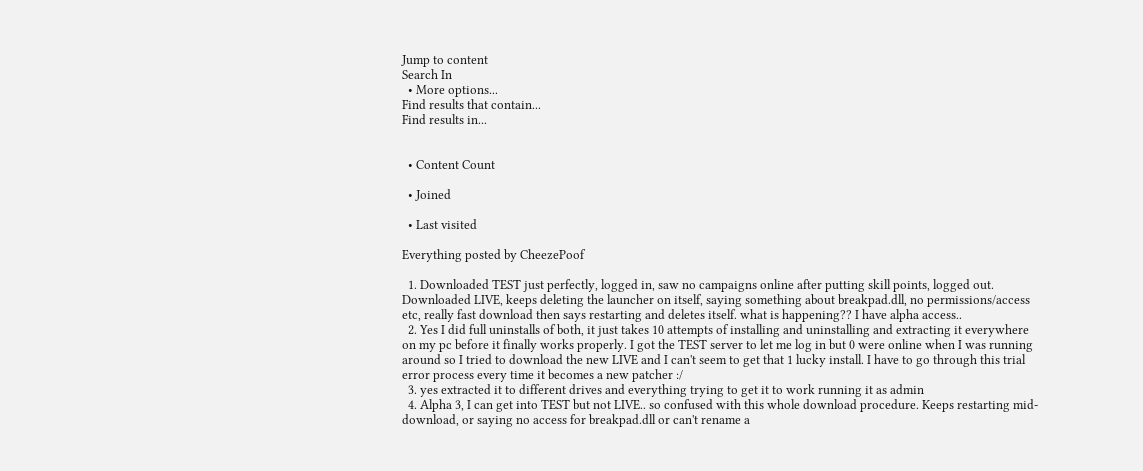Jump to content
Search In
  • More options...
Find results that contain...
Find results in...


  • Content Count

  • Joined

  • Last visited

Everything posted by CheezePoof

  1. Downloaded TEST just perfectly, logged in, saw no campaigns online after putting skill points, logged out. Downloaded LIVE, keeps deleting the launcher on itself, saying something about breakpad.dll, no permissions/access etc, really fast download then says restarting and deletes itself. what is happening?? I have alpha access..
  2. Yes I did full uninstalls of both, it just takes 10 attempts of installing and uninstalling and extracting it everywhere on my pc before it finally works properly. I got the TEST server to let me log in but 0 were online when I was running around so I tried to download the new LIVE and I can't seem to get that 1 lucky install. I have to go through this trial error process every time it becomes a new patcher :/
  3. yes extracted it to different drives and everything trying to get it to work running it as admin
  4. Alpha 3, I can get into TEST but not LIVE.. so confused with this whole download procedure. Keeps restarting mid-download, or saying no access for breakpad.dll or can't rename a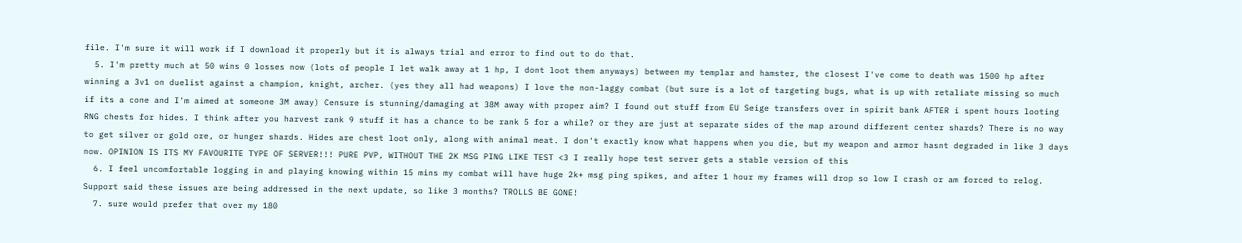file. I'm sure it will work if I download it properly but it is always trial and error to find out to do that.
  5. I'm pretty much at 50 wins 0 losses now (lots of people I let walk away at 1 hp, I dont loot them anyways) between my templar and hamster, the closest I've come to death was 1500 hp after winning a 3v1 on duelist against a champion, knight, archer. (yes they all had weapons) I love the non-laggy combat (but sure is a lot of targeting bugs, what is up with retaliate missing so much if its a cone and I'm aimed at someone 3M away) Censure is stunning/damaging at 38M away with proper aim? I found out stuff from EU Seige transfers over in spirit bank AFTER i spent hours looting RNG chests for hides. I think after you harvest rank 9 stuff it has a chance to be rank 5 for a while? or they are just at separate sides of the map around different center shards? There is no way to get silver or gold ore, or hunger shards. Hides are chest loot only, along with animal meat. I don't exactly know what happens when you die, but my weapon and armor hasnt degraded in like 3 days now. OPINION IS ITS MY FAVOURITE TYPE OF SERVER!!! PURE PVP, WITHOUT THE 2K MSG PING LIKE TEST <3 I really hope test server gets a stable version of this
  6. I feel uncomfortable logging in and playing knowing within 15 mins my combat will have huge 2k+ msg ping spikes, and after 1 hour my frames will drop so low I crash or am forced to relog. Support said these issues are being addressed in the next update, so like 3 months? TROLLS BE GONE!
  7. sure would prefer that over my 180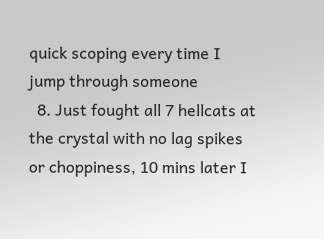quick scoping every time I jump through someone
  8. Just fought all 7 hellcats at the crystal with no lag spikes or choppiness, 10 mins later I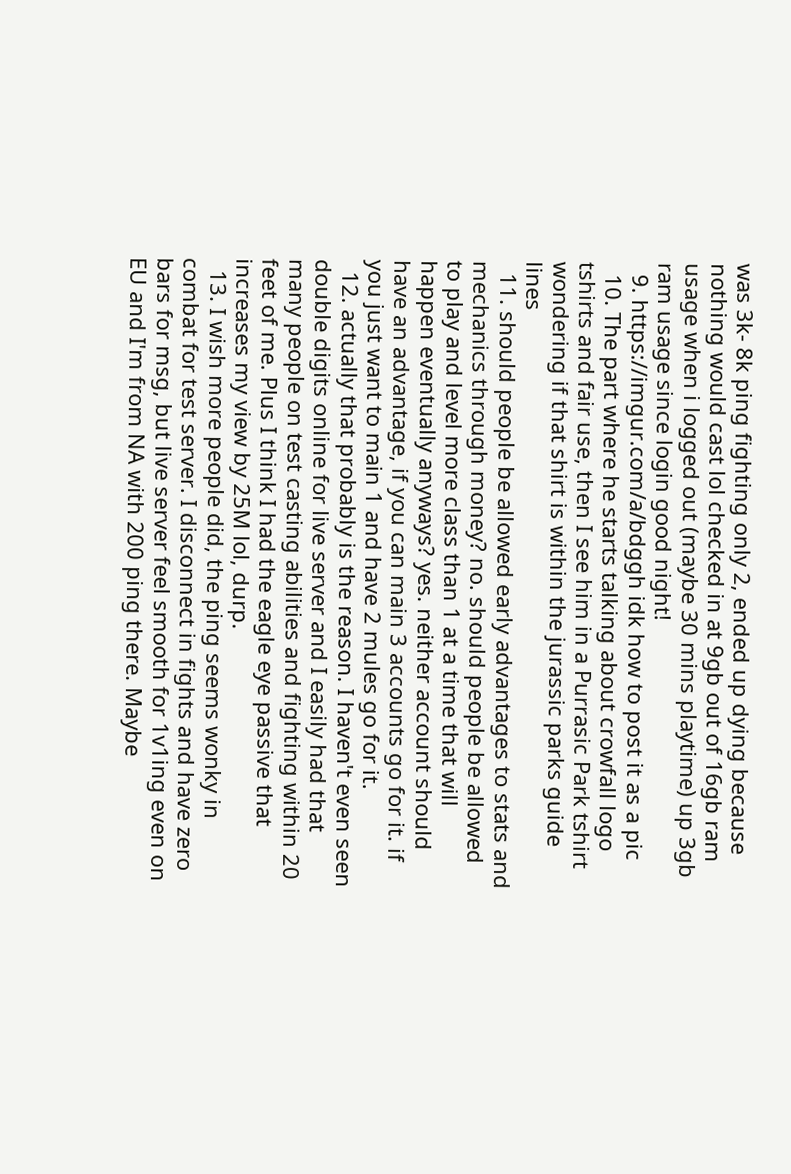was 3k- 8k ping fighting only 2, ended up dying because nothing would cast lol checked in at 9gb out of 16gb ram usage when i logged out (maybe 30 mins playtime) up 3gb ram usage since login good night!
  9. https://imgur.com/a/bdggh idk how to post it as a pic
  10. The part where he starts talking about crowfall logo tshirts and fair use, then I see him in a Purrasic Park tshirt wondering if that shirt is within the jurassic parks guide lines
  11. should people be allowed early advantages to stats and mechanics through money? no. should people be allowed to play and level more class than 1 at a time that will happen eventually anyways? yes. neither account should have an advantage, if you can main 3 accounts go for it. if you just want to main 1 and have 2 mules go for it.
  12. actually that probably is the reason. I haven't even seen double digits online for live server and I easily had that many people on test casting abilities and fighting within 20 feet of me. Plus I think I had the eagle eye passive that increases my view by 25M lol, durp.
  13. I wish more people did, the ping seems wonky in combat for test server. I disconnect in fights and have zero bars for msg, but live server feel smooth for 1v1ing even on EU and I'm from NA with 200 ping there. Maybe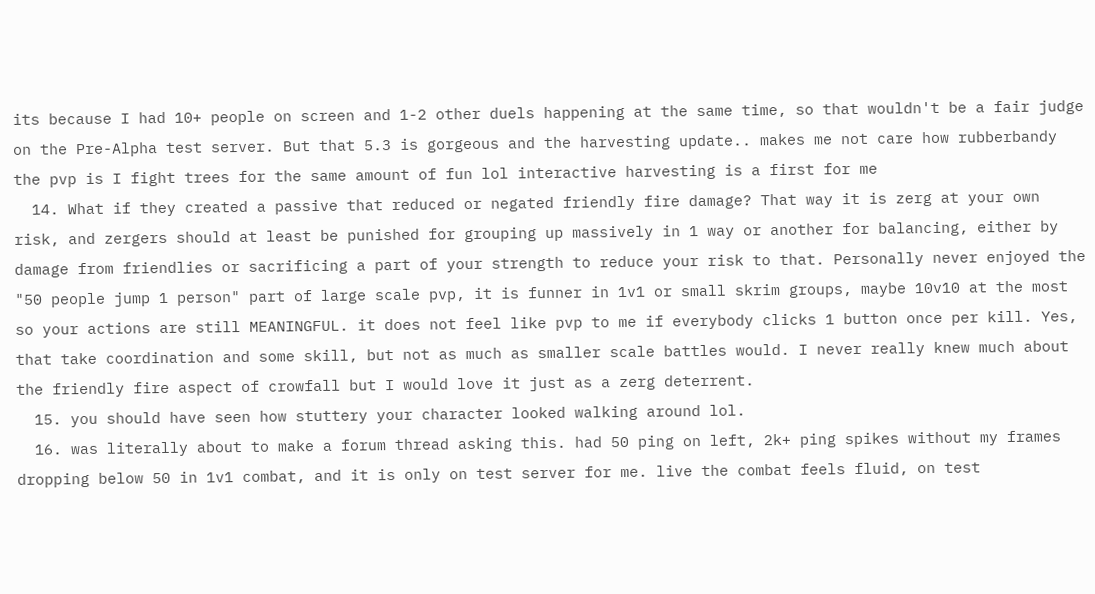its because I had 10+ people on screen and 1-2 other duels happening at the same time, so that wouldn't be a fair judge on the Pre-Alpha test server. But that 5.3 is gorgeous and the harvesting update.. makes me not care how rubberbandy the pvp is I fight trees for the same amount of fun lol interactive harvesting is a first for me
  14. What if they created a passive that reduced or negated friendly fire damage? That way it is zerg at your own risk, and zergers should at least be punished for grouping up massively in 1 way or another for balancing, either by damage from friendlies or sacrificing a part of your strength to reduce your risk to that. Personally never enjoyed the "50 people jump 1 person" part of large scale pvp, it is funner in 1v1 or small skrim groups, maybe 10v10 at the most so your actions are still MEANINGFUL. it does not feel like pvp to me if everybody clicks 1 button once per kill. Yes, that take coordination and some skill, but not as much as smaller scale battles would. I never really knew much about the friendly fire aspect of crowfall but I would love it just as a zerg deterrent.
  15. you should have seen how stuttery your character looked walking around lol.
  16. was literally about to make a forum thread asking this. had 50 ping on left, 2k+ ping spikes without my frames dropping below 50 in 1v1 combat, and it is only on test server for me. live the combat feels fluid, on test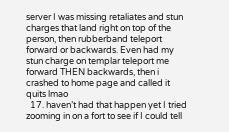server I was missing retaliates and stun charges that land right on top of the person, then rubberband teleport forward or backwards. Even had my stun charge on templar teleport me forward THEN backwards, then i crashed to home page and called it quits lmao
  17. haven’t had that happen yet I tried zooming in on a fort to see if I could tell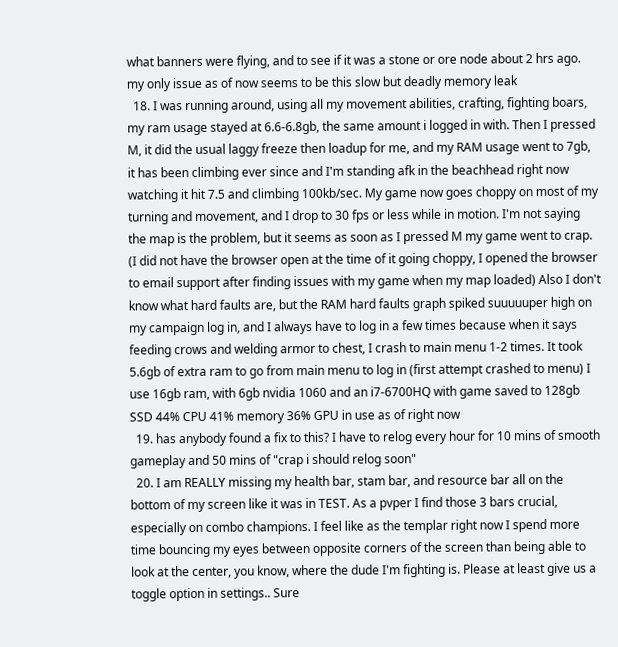what banners were flying, and to see if it was a stone or ore node about 2 hrs ago. my only issue as of now seems to be this slow but deadly memory leak
  18. I was running around, using all my movement abilities, crafting, fighting boars, my ram usage stayed at 6.6-6.8gb, the same amount i logged in with. Then I pressed M, it did the usual laggy freeze then loadup for me, and my RAM usage went to 7gb, it has been climbing ever since and I'm standing afk in the beachhead right now watching it hit 7.5 and climbing 100kb/sec. My game now goes choppy on most of my turning and movement, and I drop to 30 fps or less while in motion. I'm not saying the map is the problem, but it seems as soon as I pressed M my game went to crap. (I did not have the browser open at the time of it going choppy, I opened the browser to email support after finding issues with my game when my map loaded) Also I don't know what hard faults are, but the RAM hard faults graph spiked suuuuuper high on my campaign log in, and I always have to log in a few times because when it says feeding crows and welding armor to chest, I crash to main menu 1-2 times. It took 5.6gb of extra ram to go from main menu to log in (first attempt crashed to menu) I use 16gb ram, with 6gb nvidia 1060 and an i7-6700HQ with game saved to 128gb SSD 44% CPU 41% memory 36% GPU in use as of right now
  19. has anybody found a fix to this? I have to relog every hour for 10 mins of smooth gameplay and 50 mins of "crap i should relog soon"
  20. I am REALLY missing my health bar, stam bar, and resource bar all on the bottom of my screen like it was in TEST. As a pvper I find those 3 bars crucial, especially on combo champions. I feel like as the templar right now I spend more time bouncing my eyes between opposite corners of the screen than being able to look at the center, you know, where the dude I'm fighting is. Please at least give us a toggle option in settings.. Sure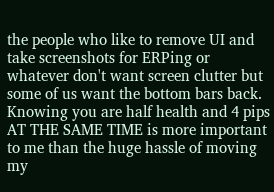the people who like to remove UI and take screenshots for ERPing or whatever don't want screen clutter but some of us want the bottom bars back. Knowing you are half health and 4 pips AT THE SAME TIME is more important to me than the huge hassle of moving my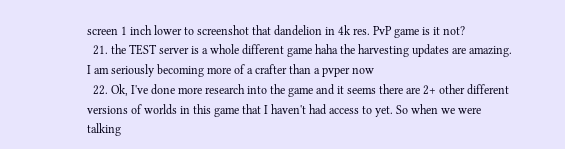screen 1 inch lower to screenshot that dandelion in 4k res. PvP game is it not?
  21. the TEST server is a whole different game haha the harvesting updates are amazing. I am seriously becoming more of a crafter than a pvper now
  22. Ok, I've done more research into the game and it seems there are 2+ other different versions of worlds in this game that I haven't had access to yet. So when we were talking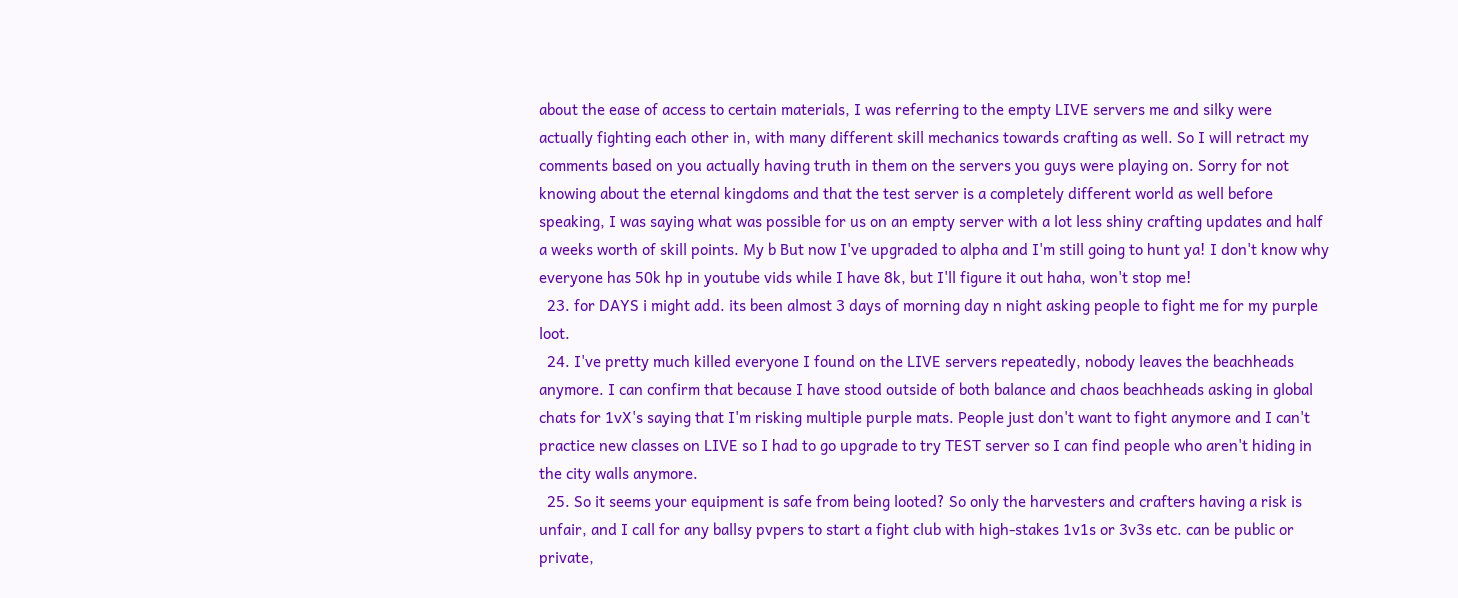about the ease of access to certain materials, I was referring to the empty LIVE servers me and silky were actually fighting each other in, with many different skill mechanics towards crafting as well. So I will retract my comments based on you actually having truth in them on the servers you guys were playing on. Sorry for not knowing about the eternal kingdoms and that the test server is a completely different world as well before speaking, I was saying what was possible for us on an empty server with a lot less shiny crafting updates and half a weeks worth of skill points. My b But now I've upgraded to alpha and I'm still going to hunt ya! I don't know why everyone has 50k hp in youtube vids while I have 8k, but I'll figure it out haha, won't stop me!
  23. for DAYS i might add. its been almost 3 days of morning day n night asking people to fight me for my purple loot.
  24. I've pretty much killed everyone I found on the LIVE servers repeatedly, nobody leaves the beachheads anymore. I can confirm that because I have stood outside of both balance and chaos beachheads asking in global chats for 1vX's saying that I'm risking multiple purple mats. People just don't want to fight anymore and I can't practice new classes on LIVE so I had to go upgrade to try TEST server so I can find people who aren't hiding in the city walls anymore.
  25. So it seems your equipment is safe from being looted? So only the harvesters and crafters having a risk is unfair, and I call for any ballsy pvpers to start a fight club with high-stakes 1v1s or 3v3s etc. can be public or private,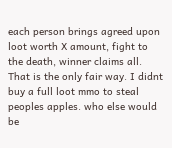each person brings agreed upon loot worth X amount, fight to the death, winner claims all. That is the only fair way. I didnt buy a full loot mmo to steal peoples apples. who else would be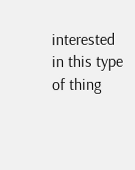interested in this type of thing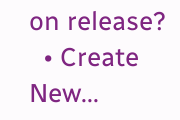on release?
  • Create New...